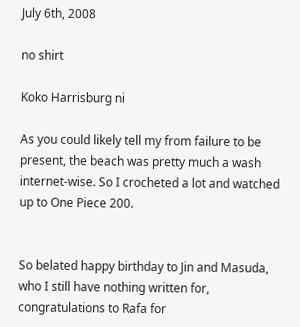July 6th, 2008

no shirt

Koko Harrisburg ni

As you could likely tell my from failure to be present, the beach was pretty much a wash internet-wise. So I crocheted a lot and watched up to One Piece 200.


So belated happy birthday to Jin and Masuda, who I still have nothing written for, congratulations to Rafa for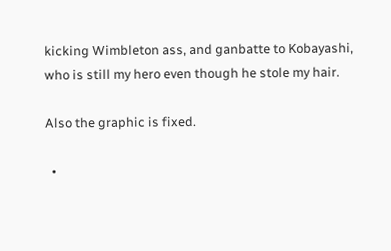kicking Wimbleton ass, and ganbatte to Kobayashi, who is still my hero even though he stole my hair.

Also the graphic is fixed.

  •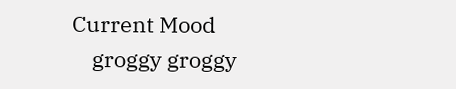Current Mood
    groggy groggy